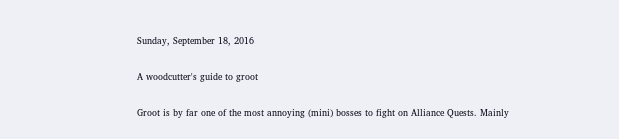Sunday, September 18, 2016

A woodcutter's guide to groot

Groot is by far one of the most annoying (mini) bosses to fight on Alliance Quests. Mainly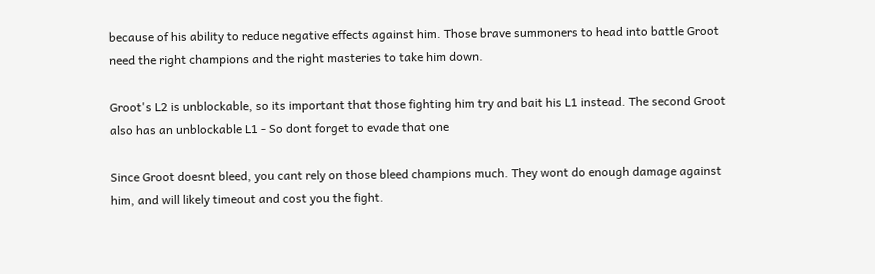because of his ability to reduce negative effects against him. Those brave summoners to head into battle Groot need the right champions and the right masteries to take him down.

Groot's L2 is unblockable, so its important that those fighting him try and bait his L1 instead. The second Groot also has an unblockable L1 - So dont forget to evade that one

Since Groot doesnt bleed, you cant rely on those bleed champions much. They wont do enough damage against him, and will likely timeout and cost you the fight.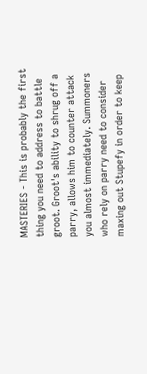MASTERIES - This is probably the first thing you need to address to battle groot. Groot's ability to shrug off a parry, allows him to counter attack you almost immediately. Summoners who rely on parry need to consider maxing out Stupefy in order to keep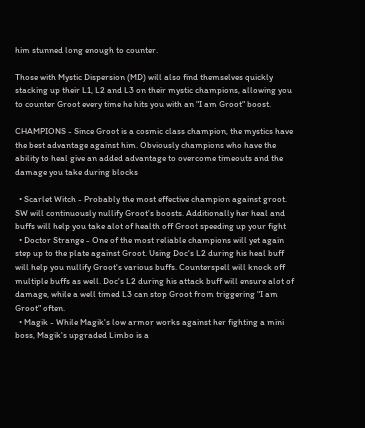him stunned long enough to counter.

Those with Mystic Dispersion (MD) will also find themselves quickly stacking up their L1, L2 and L3 on their mystic champions, allowing you to counter Groot every time he hits you with an "I am Groot" boost.

CHAMPIONS - Since Groot is a cosmic class champion, the mystics have the best advantage against him. Obviously champions who have the ability to heal give an added advantage to overcome timeouts and the damage you take during blocks

  • Scarlet Witch - Probably the most effective champion against groot. SW will continuously nullify Groot's boosts. Additionally her heal and buffs will help you take alot of health off Groot speeding up your fight
  • Doctor Strange - One of the most reliable champions will yet again step up to the plate against Groot. Using Doc's L2 during his heal buff will help you nullify Groot's various buffs. Counterspell will knock off multiple buffs as well. Doc's L2 during his attack buff will ensure alot of damage, while a well timed L3 can stop Groot from triggering "I am Groot" often.
  • Magik - While Magik's low armor works against her fighting a mini boss, Magik's upgraded Limbo is a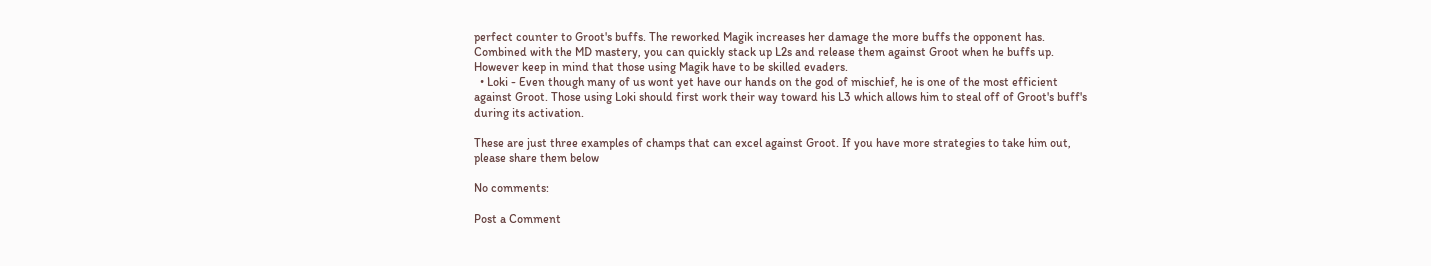perfect counter to Groot's buffs. The reworked Magik increases her damage the more buffs the opponent has. Combined with the MD mastery, you can quickly stack up L2s and release them against Groot when he buffs up. However keep in mind that those using Magik have to be skilled evaders.
  • Loki - Even though many of us wont yet have our hands on the god of mischief, he is one of the most efficient against Groot. Those using Loki should first work their way toward his L3 which allows him to steal off of Groot's buff's during its activation.

These are just three examples of champs that can excel against Groot. If you have more strategies to take him out, please share them below

No comments:

Post a Comment